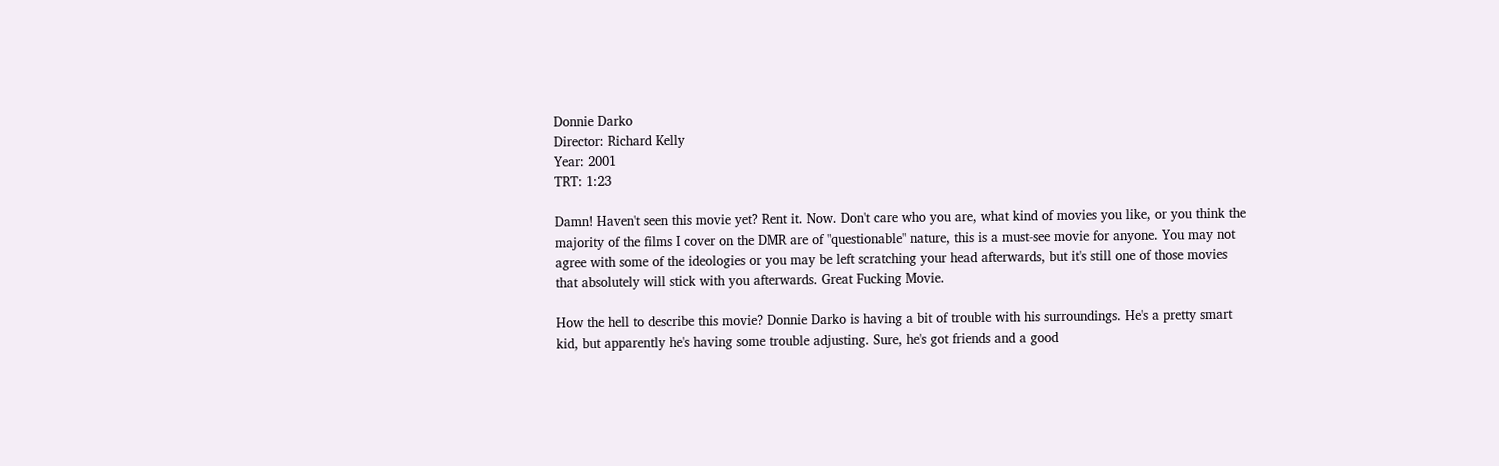Donnie Darko
Director: Richard Kelly
Year: 2001
TRT: 1:23

Damn! Haven't seen this movie yet? Rent it. Now. Don't care who you are, what kind of movies you like, or you think the majority of the films I cover on the DMR are of "questionable" nature, this is a must-see movie for anyone. You may not agree with some of the ideologies or you may be left scratching your head afterwards, but it's still one of those movies that absolutely will stick with you afterwards. Great Fucking Movie.

How the hell to describe this movie? Donnie Darko is having a bit of trouble with his surroundings. He's a pretty smart kid, but apparently he's having some trouble adjusting. Sure, he's got friends and a good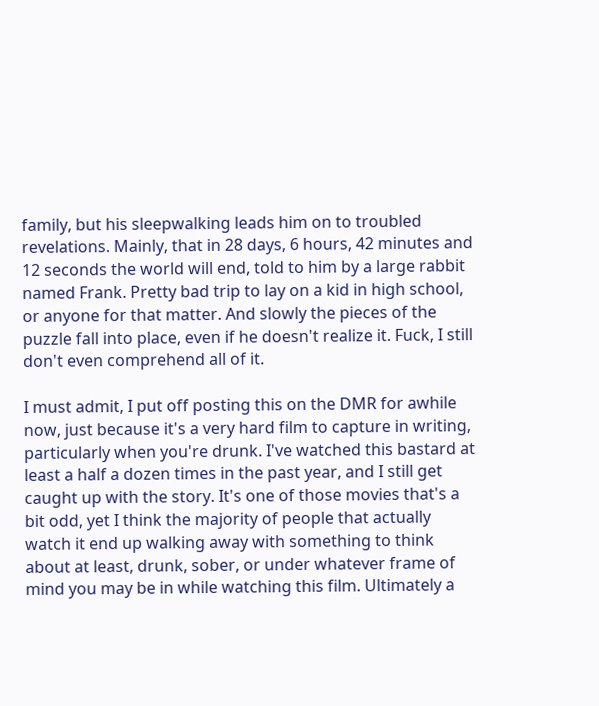family, but his sleepwalking leads him on to troubled revelations. Mainly, that in 28 days, 6 hours, 42 minutes and 12 seconds the world will end, told to him by a large rabbit named Frank. Pretty bad trip to lay on a kid in high school, or anyone for that matter. And slowly the pieces of the puzzle fall into place, even if he doesn't realize it. Fuck, I still don't even comprehend all of it.

I must admit, I put off posting this on the DMR for awhile now, just because it's a very hard film to capture in writing, particularly when you're drunk. I've watched this bastard at least a half a dozen times in the past year, and I still get caught up with the story. It's one of those movies that's a bit odd, yet I think the majority of people that actually watch it end up walking away with something to think about at least, drunk, sober, or under whatever frame of mind you may be in while watching this film. Ultimately a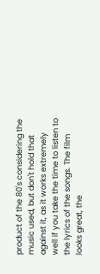product of the 80's considering the music used, but don't hold that against it, as it works extremely well if you take the time to listen to the lyrics of the songs. The film looks great, the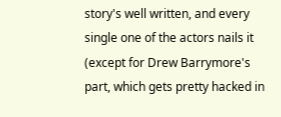story's well written, and every single one of the actors nails it (except for Drew Barrymore's part, which gets pretty hacked in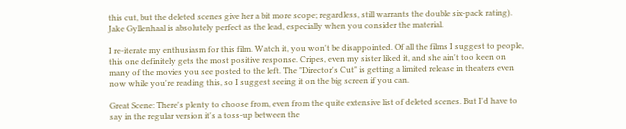this cut, but the deleted scenes give her a bit more scope; regardless, still warrants the double six-pack rating). Jake Gyllenhaal is absolutely perfect as the lead, especially when you consider the material.

I re-iterate my enthusiasm for this film. Watch it, you won't be disappointed. Of all the films I suggest to people, this one definitely gets the most positive response. Cripes, even my sister liked it, and she ain't too keen on many of the movies you see posted to the left. The "Director's Cut" is getting a limited release in theaters even now while you're reading this, so I suggest seeing it on the big screen if you can.

Great Scene: There's plenty to choose from, even from the quite extensive list of deleted scenes. But I'd have to say in the regular version it's a toss-up between the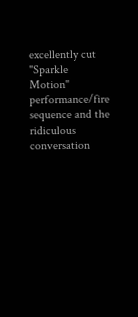excellently cut "Sparkle Motion" performance/fire sequence and the ridiculous conversation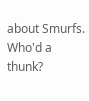about Smurfs. Who'd a thunk?